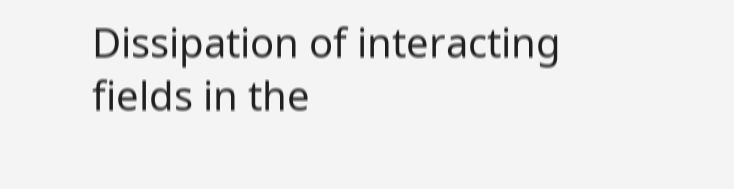Dissipation of interacting fields in the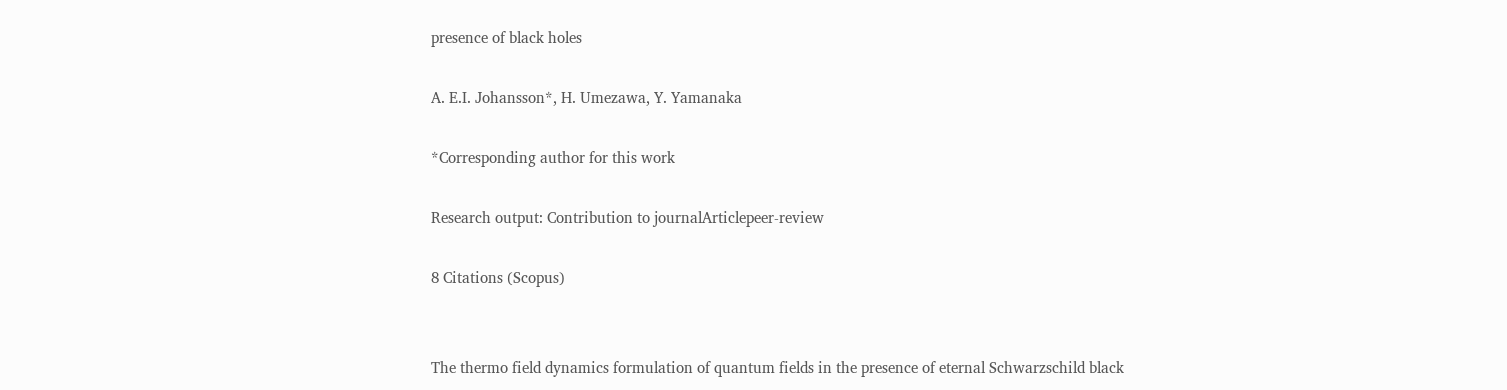presence of black holes

A. E.I. Johansson*, H. Umezawa, Y. Yamanaka

*Corresponding author for this work

Research output: Contribution to journalArticlepeer-review

8 Citations (Scopus)


The thermo field dynamics formulation of quantum fields in the presence of eternal Schwarzschild black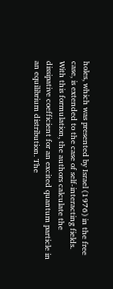holes, which was presented by Israel (1976) in the free case, is extended to the case of self-interacting fields. With this formulation, the authors calculate the dissipative coefficient for an excited quantum particle in an equilibrium distribution. The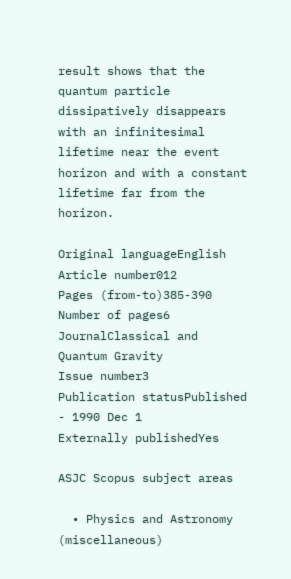result shows that the quantum particle dissipatively disappears with an infinitesimal lifetime near the event horizon and with a constant lifetime far from the horizon.

Original languageEnglish
Article number012
Pages (from-to)385-390
Number of pages6
JournalClassical and Quantum Gravity
Issue number3
Publication statusPublished - 1990 Dec 1
Externally publishedYes

ASJC Scopus subject areas

  • Physics and Astronomy (miscellaneous)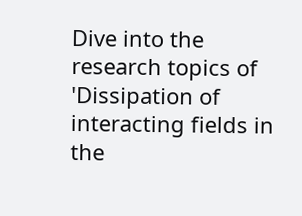Dive into the research topics of 'Dissipation of interacting fields in the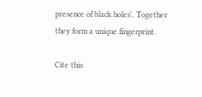presence of black holes'. Together they form a unique fingerprint.

Cite this